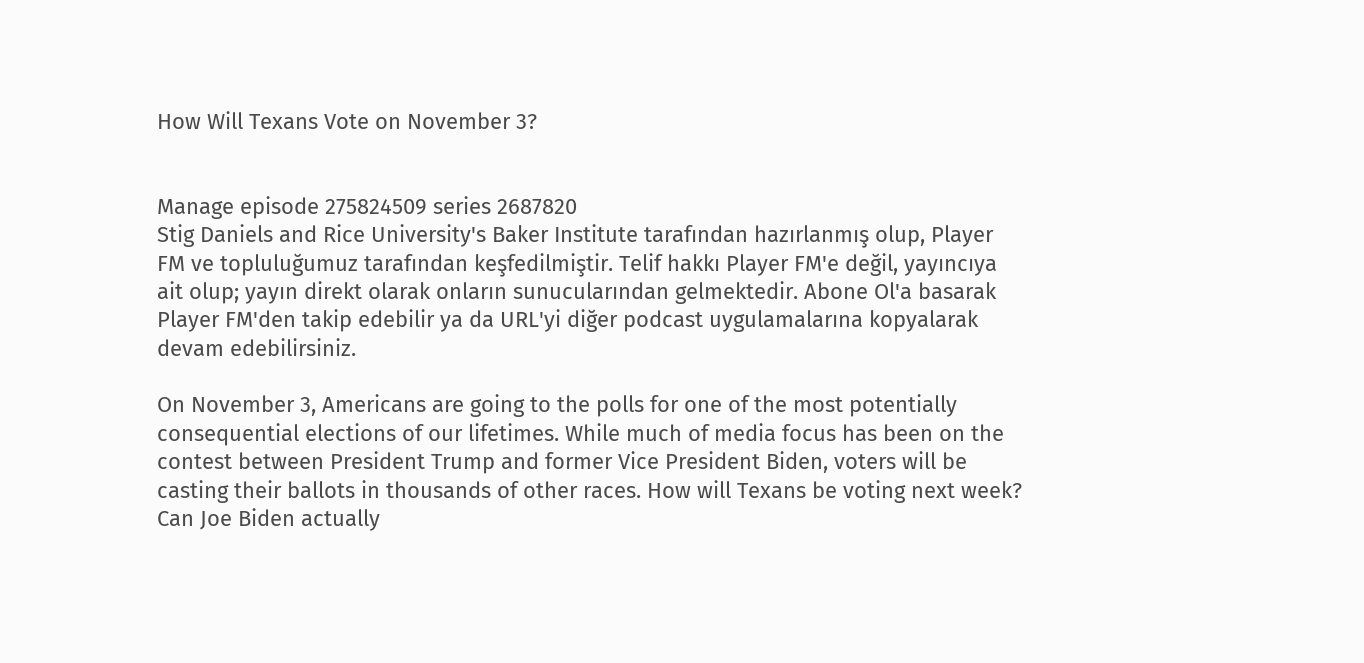How Will Texans Vote on November 3?


Manage episode 275824509 series 2687820
Stig Daniels and Rice University's Baker Institute tarafından hazırlanmış olup, Player FM ve topluluğumuz tarafından keşfedilmiştir. Telif hakkı Player FM'e değil, yayıncıya ait olup; yayın direkt olarak onların sunucularından gelmektedir. Abone Ol'a basarak Player FM'den takip edebilir ya da URL'yi diğer podcast uygulamalarına kopyalarak devam edebilirsiniz.

On November 3, Americans are going to the polls for one of the most potentially consequential elections of our lifetimes. While much of media focus has been on the contest between President Trump and former Vice President Biden, voters will be casting their ballots in thousands of other races. How will Texans be voting next week? Can Joe Biden actually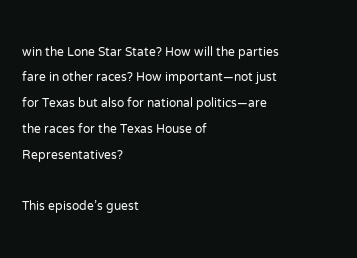win the Lone Star State? How will the parties fare in other races? How important—not just for Texas but also for national politics—are the races for the Texas House of Representatives?

This episode’s guest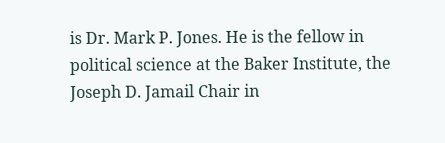is Dr. Mark P. Jones. He is the fellow in political science at the Baker Institute, the Joseph D. Jamail Chair in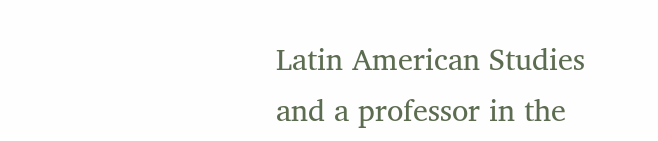Latin American Studies and a professor in the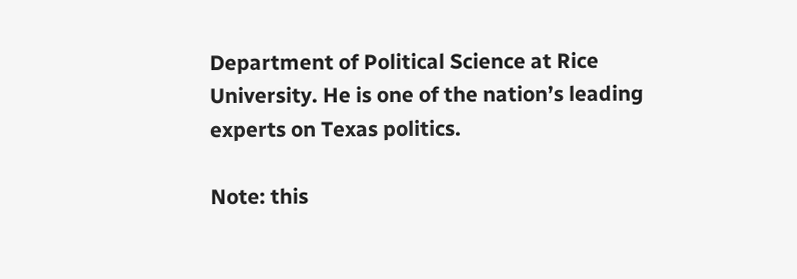Department of Political Science at Rice University. He is one of the nation’s leading experts on Texas politics.

Note: this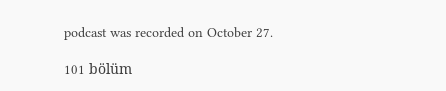podcast was recorded on October 27.

101 bölüm